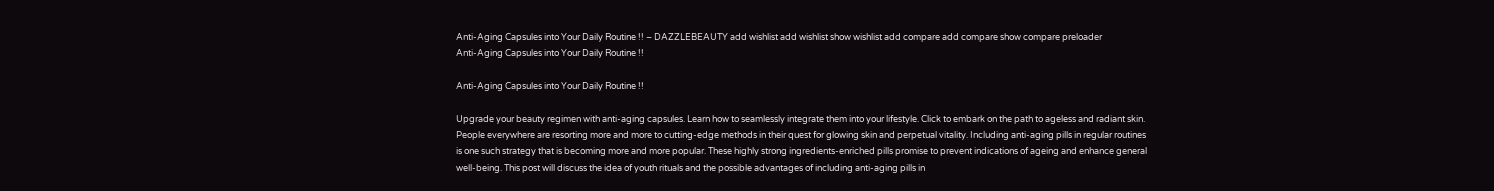Anti-Aging Capsules into Your Daily Routine !! – DAZZLEBEAUTY add wishlist add wishlist show wishlist add compare add compare show compare preloader
Anti-Aging Capsules into Your Daily Routine !!

Anti-Aging Capsules into Your Daily Routine !!

Upgrade your beauty regimen with anti-aging capsules. Learn how to seamlessly integrate them into your lifestyle. Click to embark on the path to ageless and radiant skin. People everywhere are resorting more and more to cutting-edge methods in their quest for glowing skin and perpetual vitality. Including anti-aging pills in regular routines is one such strategy that is becoming more and more popular. These highly strong ingredients-enriched pills promise to prevent indications of ageing and enhance general well-being. This post will discuss the idea of youth rituals and the possible advantages of including anti-aging pills in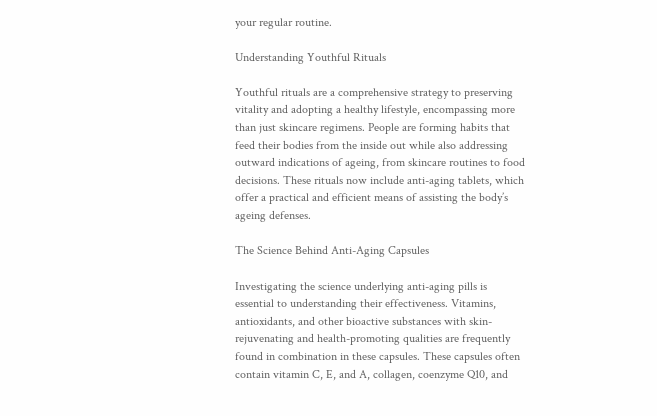your regular routine.

Understanding Youthful Rituals

Youthful rituals are a comprehensive strategy to preserving vitality and adopting a healthy lifestyle, encompassing more than just skincare regimens. People are forming habits that feed their bodies from the inside out while also addressing outward indications of ageing, from skincare routines to food decisions. These rituals now include anti-aging tablets, which offer a practical and efficient means of assisting the body’s ageing defenses.

The Science Behind Anti-Aging Capsules

Investigating the science underlying anti-aging pills is essential to understanding their effectiveness. Vitamins, antioxidants, and other bioactive substances with skin-rejuvenating and health-promoting qualities are frequently found in combination in these capsules. These capsules often contain vitamin C, E, and A, collagen, coenzyme Q10, and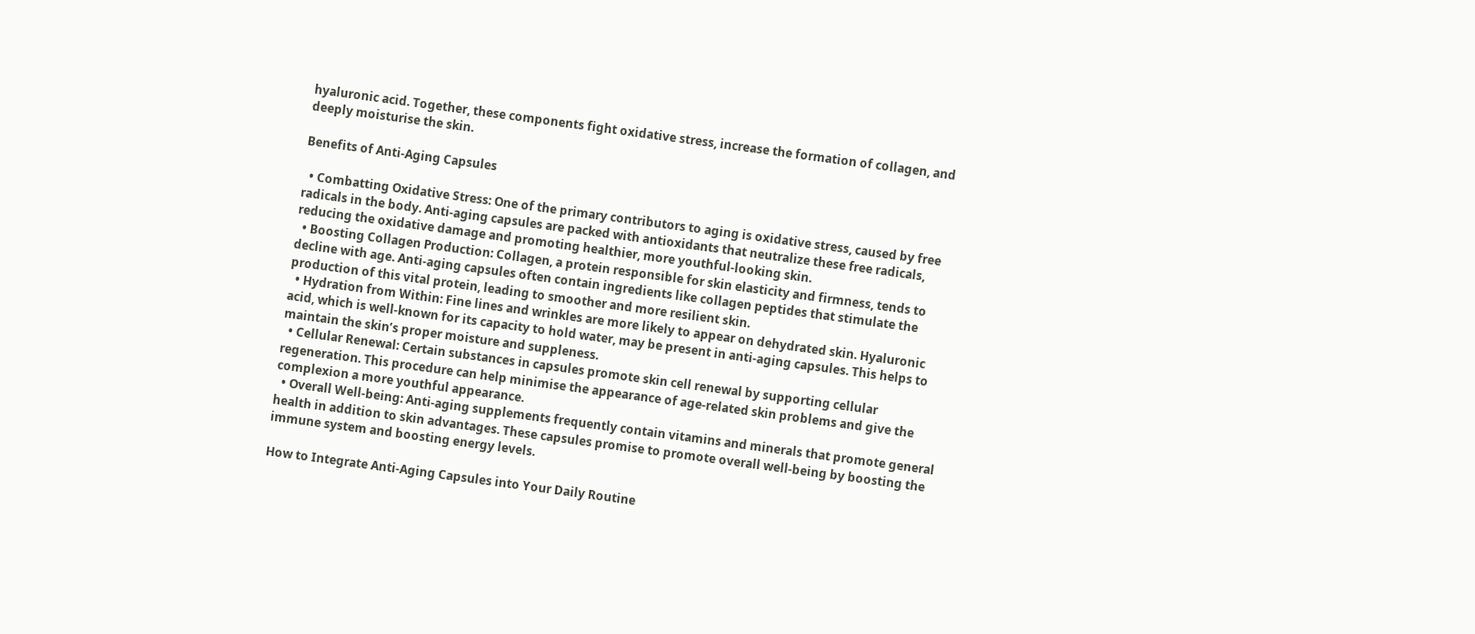hyaluronic acid. Together, these components fight oxidative stress, increase the formation of collagen, and deeply moisturise the skin.

Benefits of Anti-Aging Capsules

  • Combatting Oxidative Stress: One of the primary contributors to aging is oxidative stress, caused by free radicals in the body. Anti-aging capsules are packed with antioxidants that neutralize these free radicals, reducing the oxidative damage and promoting healthier, more youthful-looking skin.
  • Boosting Collagen Production: Collagen, a protein responsible for skin elasticity and firmness, tends to decline with age. Anti-aging capsules often contain ingredients like collagen peptides that stimulate the production of this vital protein, leading to smoother and more resilient skin.
  • Hydration from Within: Fine lines and wrinkles are more likely to appear on dehydrated skin. Hyaluronic acid, which is well-known for its capacity to hold water, may be present in anti-aging capsules. This helps to maintain the skin’s proper moisture and suppleness.
  • Cellular Renewal: Certain substances in capsules promote skin cell renewal by supporting cellular regeneration. This procedure can help minimise the appearance of age-related skin problems and give the complexion a more youthful appearance.
  • Overall Well-being: Anti-aging supplements frequently contain vitamins and minerals that promote general health in addition to skin advantages. These capsules promise to promote overall well-being by boosting the immune system and boosting energy levels.

How to Integrate Anti-Aging Capsules into Your Daily Routine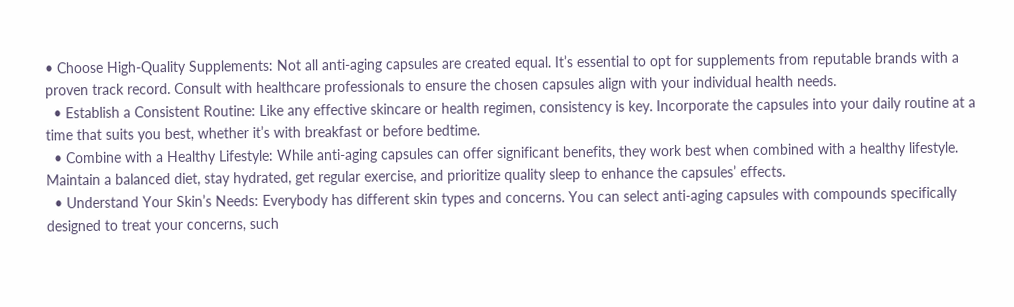• Choose High-Quality Supplements: Not all anti-aging capsules are created equal. It’s essential to opt for supplements from reputable brands with a proven track record. Consult with healthcare professionals to ensure the chosen capsules align with your individual health needs.
  • Establish a Consistent Routine: Like any effective skincare or health regimen, consistency is key. Incorporate the capsules into your daily routine at a time that suits you best, whether it’s with breakfast or before bedtime.
  • Combine with a Healthy Lifestyle: While anti-aging capsules can offer significant benefits, they work best when combined with a healthy lifestyle. Maintain a balanced diet, stay hydrated, get regular exercise, and prioritize quality sleep to enhance the capsules’ effects.
  • Understand Your Skin’s Needs: Everybody has different skin types and concerns. You can select anti-aging capsules with compounds specifically designed to treat your concerns, such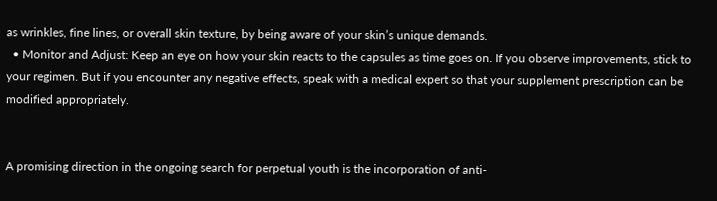as wrinkles, fine lines, or overall skin texture, by being aware of your skin’s unique demands.
  • Monitor and Adjust: Keep an eye on how your skin reacts to the capsules as time goes on. If you observe improvements, stick to your regimen. But if you encounter any negative effects, speak with a medical expert so that your supplement prescription can be modified appropriately.


A promising direction in the ongoing search for perpetual youth is the incorporation of anti-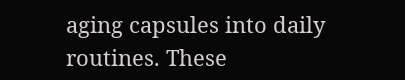aging capsules into daily routines. These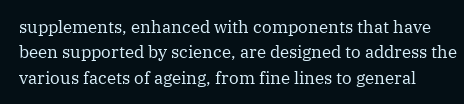supplements, enhanced with components that have been supported by science, are designed to address the various facets of ageing, from fine lines to general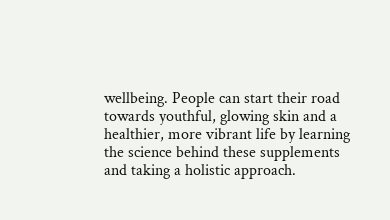wellbeing. People can start their road towards youthful, glowing skin and a healthier, more vibrant life by learning the science behind these supplements and taking a holistic approach.